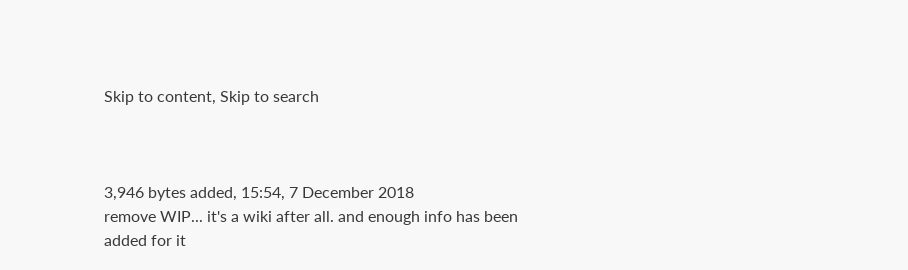Skip to content, Skip to search



3,946 bytes added, 15:54, 7 December 2018
remove WIP... it's a wiki after all. and enough info has been added for it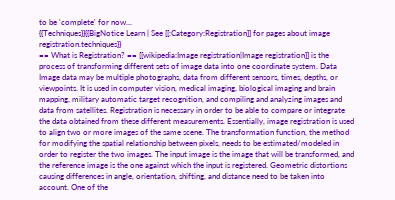to be 'complete' for now...
{{Techniques}}{{BigNotice Learn | See [[:Category:Registration]] for pages about image registration.techniques}}
== What is Registration? == [[wikipedia:Image registration|Image registration]] is the process of transforming different sets of image data into one coordinate system. Data Image data may be multiple photographs, data from different sensors, times, depths, or viewpoints. It is used in computer vision, medical imaging, biological imaging and brain mapping, military automatic target recognition, and compiling and analyzing images and data from satellites. Registration is necessary in order to be able to compare or integrate the data obtained from these different measurements. Essentially, image registration is used to align two or more images of the same scene. The transformation function, the method for modifying the spatial relationship between pixels, needs to be estimated/modeled in order to register the two images. The input image is the image that will be transformed, and the reference image is the one against which the input is registered. Geometric distortions causing differences in angle, orientation, shifting, and distance need to be taken into account. One of the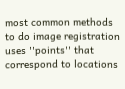most common methods to do image registration uses ''points'' that correspond to locations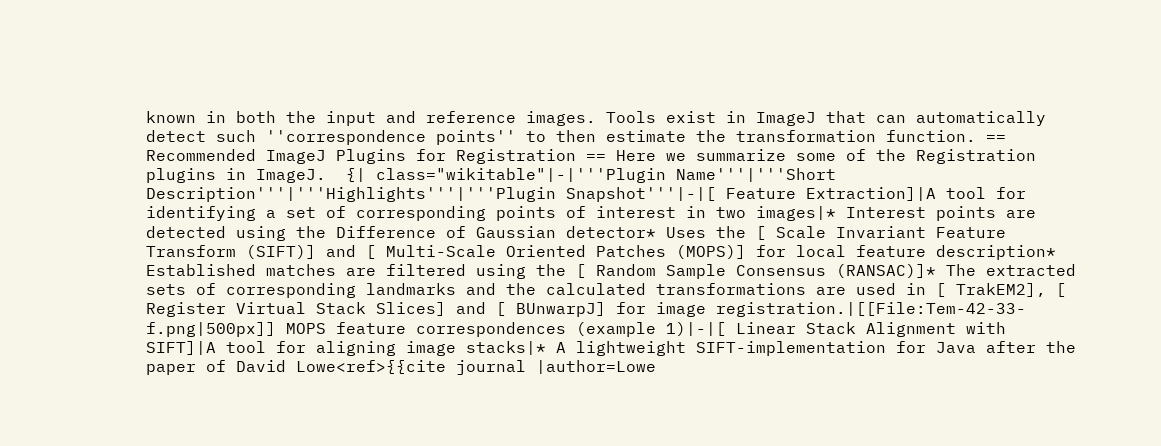known in both the input and reference images. Tools exist in ImageJ that can automatically detect such ''correspondence points'' to then estimate the transformation function. == Recommended ImageJ Plugins for Registration == Here we summarize some of the Registration plugins in ImageJ.  {| class="wikitable"|-|'''Plugin Name'''|'''Short Description'''|'''Highlights'''|'''Plugin Snapshot'''|-|[ Feature Extraction]|A tool for identifying a set of corresponding points of interest in two images|* Interest points are detected using the Difference of Gaussian detector* Uses the [ Scale Invariant Feature Transform (SIFT)] and [ Multi-Scale Oriented Patches (MOPS)] for local feature description* Established matches are filtered using the [ Random Sample Consensus (RANSAC)]* The extracted sets of corresponding landmarks and the calculated transformations are used in [ TrakEM2], [ Register Virtual Stack Slices] and [ BUnwarpJ] for image registration.|[[File:Tem-42-33-f.png|500px]] MOPS feature correspondences (example 1)|-|[ Linear Stack Alignment with SIFT]|A tool for aligning image stacks|* A lightweight SIFT-implementation for Java after the paper of David Lowe<ref>{{cite journal |author=Lowe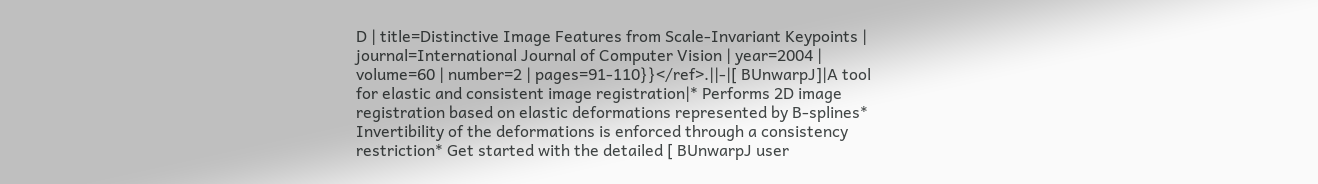D | title=Distinctive Image Features from Scale-Invariant Keypoints | journal=International Journal of Computer Vision | year=2004 | volume=60 | number=2 | pages=91-110}}</ref>.||-|[ BUnwarpJ]|A tool for elastic and consistent image registration|* Performs 2D image registration based on elastic deformations represented by B-splines* Invertibility of the deformations is enforced through a consistency restriction* Get started with the detailed [ BUnwarpJ user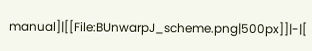manual]|[[File:BUnwarpJ_scheme.png|500px]]|-|[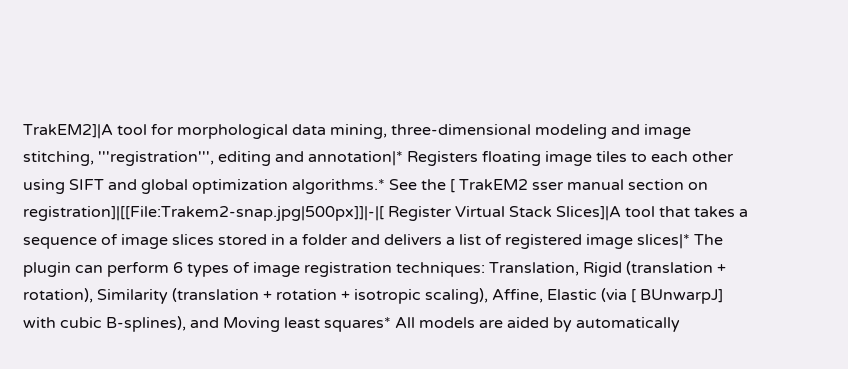TrakEM2]|A tool for morphological data mining, three-dimensional modeling and image stitching, '''registration''', editing and annotation|* Registers floating image tiles to each other using SIFT and global optimization algorithms.* See the [ TrakEM2 sser manual section on registration]|[[File:Trakem2-snap.jpg|500px]]|-|[ Register Virtual Stack Slices]|A tool that takes a sequence of image slices stored in a folder and delivers a list of registered image slices|* The plugin can perform 6 types of image registration techniques: Translation, Rigid (translation + rotation), Similarity (translation + rotation + isotropic scaling), Affine, Elastic (via [ BUnwarpJ] with cubic B-splines), and Moving least squares* All models are aided by automatically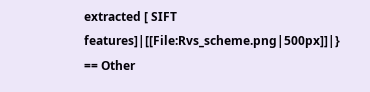extracted [ SIFT features]|[[File:Rvs_scheme.png|500px]]|} == Other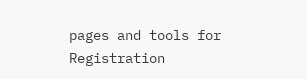pages and tools for Registration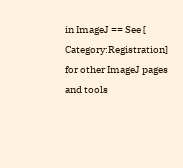in ImageJ == See [ Category:Registration] for other ImageJ pages and tools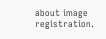about image registration.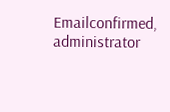Emailconfirmed, administrator